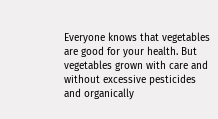Everyone knows that vegetables are good for your health. But vegetables grown with care and without excessive pesticides and organically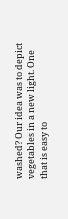washed? Our idea was to depict vegetables in a new light. One that is easy to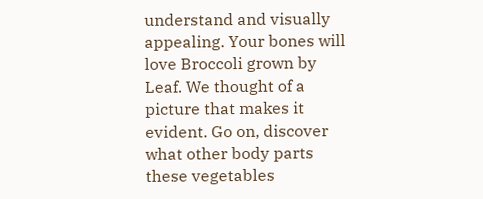understand and visually appealing. Your bones will love Broccoli grown by Leaf. We thought of a picture that makes it evident. Go on, discover what other body parts these vegetables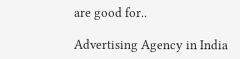are good for..

Advertising Agency in India